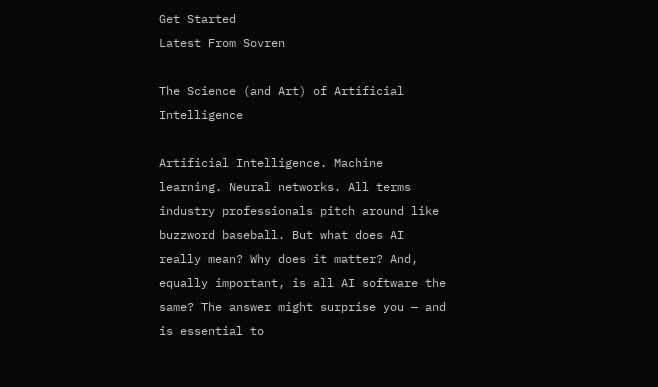Get Started
Latest From Sovren

The Science (and Art) of Artificial Intelligence

Artificial Intelligence. Machine learning. Neural networks. All terms industry professionals pitch around like buzzword baseball. But what does AI really mean? Why does it matter? And, equally important, is all AI software the same? The answer might surprise you — and is essential to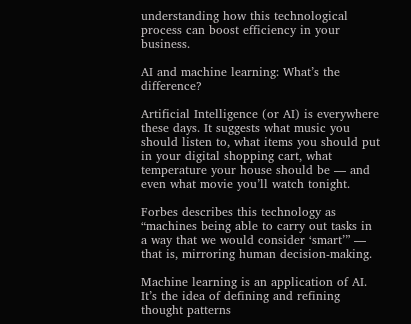understanding how this technological process can boost efficiency in your business.

AI and machine learning: What’s the difference?

Artificial Intelligence (or AI) is everywhere these days. It suggests what music you should listen to, what items you should put in your digital shopping cart, what temperature your house should be — and even what movie you’ll watch tonight.

Forbes describes this technology as “machines being able to carry out tasks in a way that we would consider ‘smart’” — that is, mirroring human decision-making.

Machine learning is an application of AI. It’s the idea of defining and refining thought patterns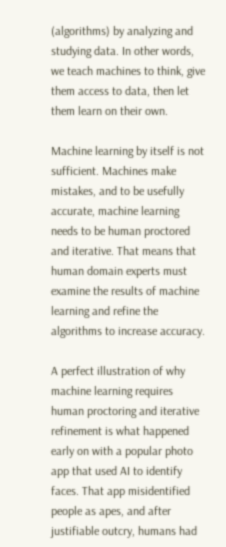(algorithms) by analyzing and studying data. In other words, we teach machines to think, give them access to data, then let them learn on their own.

Machine learning by itself is not sufficient. Machines make mistakes, and to be usefully accurate, machine learning needs to be human proctored and iterative. That means that human domain experts must examine the results of machine learning and refine the algorithms to increase accuracy.

A perfect illustration of why machine learning requires human proctoring and iterative refinement is what happened early on with a popular photo app that used AI to identify faces. That app misidentified people as apes, and after justifiable outcry, humans had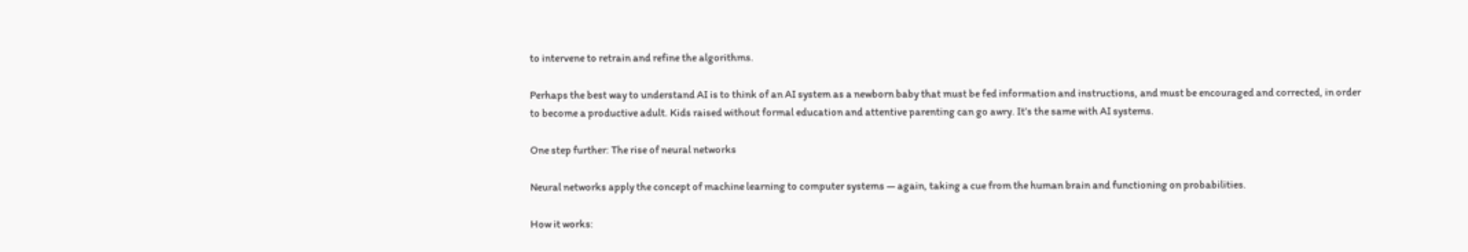to intervene to retrain and refine the algorithms.

Perhaps the best way to understand AI is to think of an AI system as a newborn baby that must be fed information and instructions, and must be encouraged and corrected, in order to become a productive adult. Kids raised without formal education and attentive parenting can go awry. It’s the same with AI systems.

One step further: The rise of neural networks

Neural networks apply the concept of machine learning to computer systems — again, taking a cue from the human brain and functioning on probabilities.

How it works: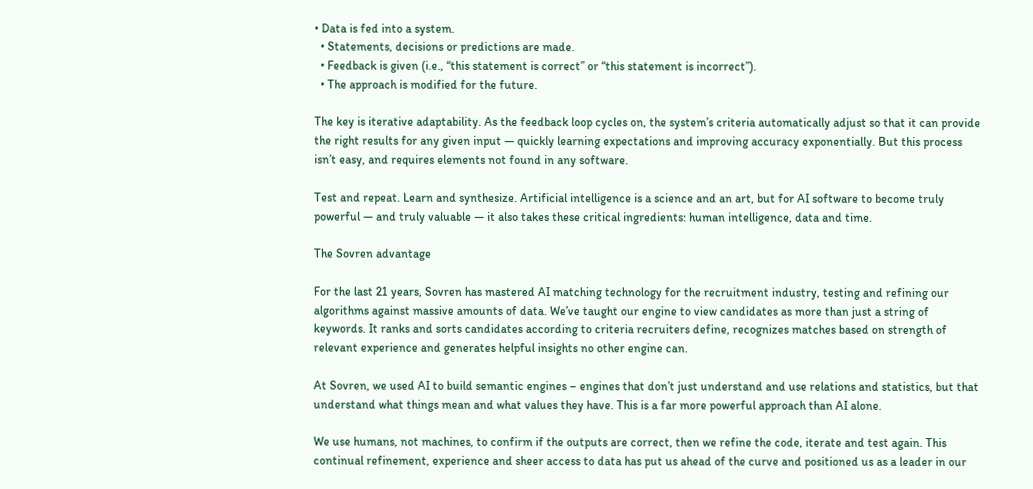• Data is fed into a system.
  • Statements, decisions or predictions are made.
  • Feedback is given (i.e., “this statement is correct” or “this statement is incorrect”).
  • The approach is modified for the future.

The key is iterative adaptability. As the feedback loop cycles on, the system’s criteria automatically adjust so that it can provide the right results for any given input — quickly learning expectations and improving accuracy exponentially. But this process isn’t easy, and requires elements not found in any software.

Test and repeat. Learn and synthesize. Artificial intelligence is a science and an art, but for AI software to become truly powerful — and truly valuable — it also takes these critical ingredients: human intelligence, data and time.

The Sovren advantage

For the last 21 years, Sovren has mastered AI matching technology for the recruitment industry, testing and refining our algorithms against massive amounts of data. We’ve taught our engine to view candidates as more than just a string of keywords. It ranks and sorts candidates according to criteria recruiters define, recognizes matches based on strength of relevant experience and generates helpful insights no other engine can.

At Sovren, we used AI to build semantic engines – engines that don’t just understand and use relations and statistics, but that understand what things mean and what values they have. This is a far more powerful approach than AI alone.

We use humans, not machines, to confirm if the outputs are correct, then we refine the code, iterate and test again. This continual refinement, experience and sheer access to data has put us ahead of the curve and positioned us as a leader in our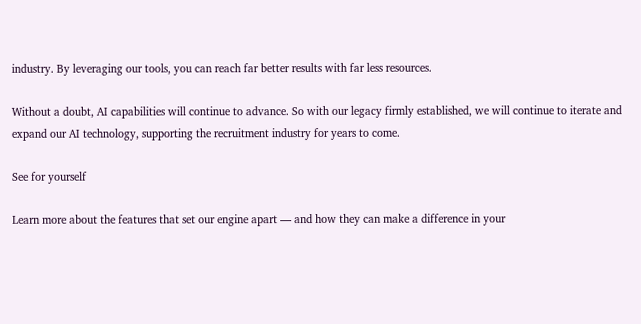industry. By leveraging our tools, you can reach far better results with far less resources.

Without a doubt, AI capabilities will continue to advance. So with our legacy firmly established, we will continue to iterate and expand our AI technology, supporting the recruitment industry for years to come.

See for yourself

Learn more about the features that set our engine apart — and how they can make a difference in your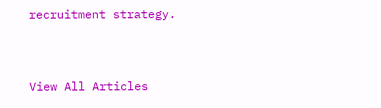recruitment strategy.


View All Articles